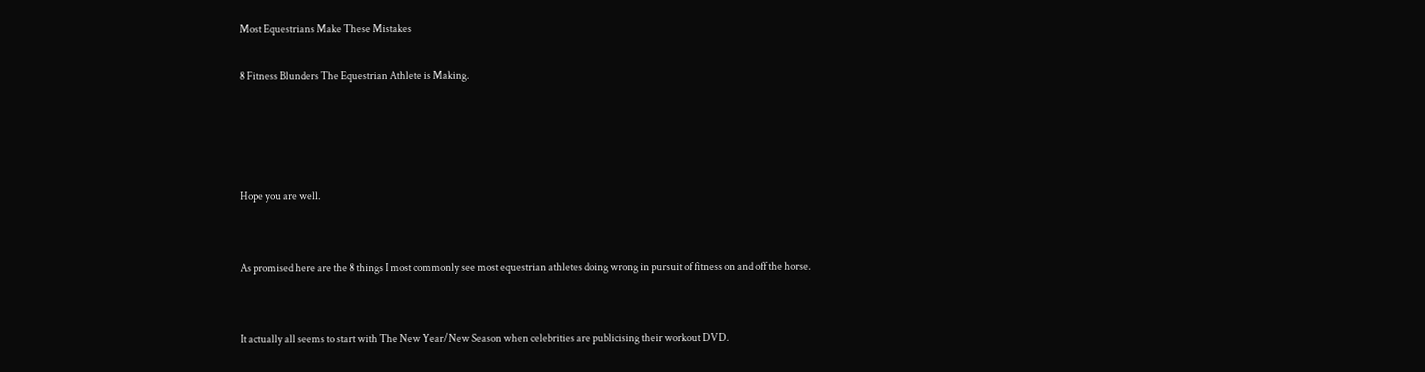Most Equestrians Make These Mistakes

8 Fitness Blunders The Equestrian Athlete is Making.




Hope you are well.


As promised here are the 8 things I most commonly see most equestrian athletes doing wrong in pursuit of fitness on and off the horse.


It actually all seems to start with The New Year/New Season when celebrities are publicising their workout DVD.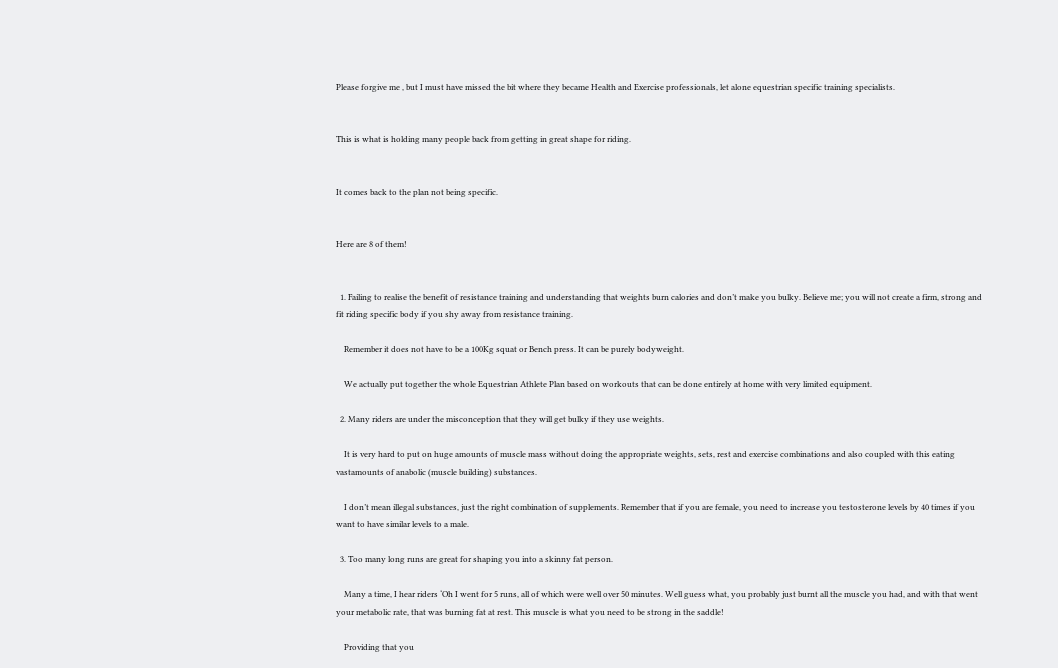Please forgive me , but I must have missed the bit where they became Health and Exercise professionals, let alone equestrian specific training specialists.


This is what is holding many people back from getting in great shape for riding.


It comes back to the plan not being specific.


Here are 8 of them!


  1. Failing to realise the benefit of resistance training and understanding that weights burn calories and don’t make you bulky. Believe me; you will not create a firm, strong and fit riding specific body if you shy away from resistance training.

    Remember it does not have to be a 100Kg squat or Bench press. It can be purely bodyweight.

    We actually put together the whole Equestrian Athlete Plan based on workouts that can be done entirely at home with very limited equipment.

  2. Many riders are under the misconception that they will get bulky if they use weights.

    It is very hard to put on huge amounts of muscle mass without doing the appropriate weights, sets, rest and exercise combinations and also coupled with this eating vastamounts of anabolic (muscle building) substances.

    I don’t mean illegal substances, just the right combination of supplements. Remember that if you are female, you need to increase you testosterone levels by 40 times if you want to have similar levels to a male.

  3. Too many long runs are great for shaping you into a skinny fat person.

    Many a time, I hear riders ‘Oh I went for 5 runs, all of which were well over 50 minutes. Well guess what, you probably just burnt all the muscle you had, and with that went your metabolic rate, that was burning fat at rest. This muscle is what you need to be strong in the saddle!

    Providing that you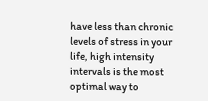have less than chronic levels of stress in your life, high intensity intervals is the most optimal way to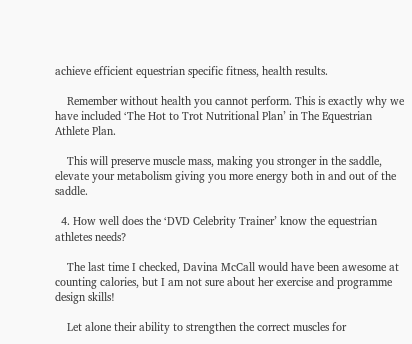achieve efficient equestrian specific fitness, health results.

    Remember without health you cannot perform. This is exactly why we have included ‘The Hot to Trot Nutritional Plan’ in The Equestrian Athlete Plan.

    This will preserve muscle mass, making you stronger in the saddle, elevate your metabolism giving you more energy both in and out of the saddle.

  4. How well does the ‘DVD Celebrity Trainer’ know the equestrian athletes needs?

    The last time I checked, Davina McCall would have been awesome at counting calories, but I am not sure about her exercise and programme design skills!

    Let alone their ability to strengthen the correct muscles for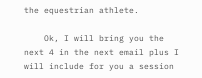the equestrian athlete.

    Ok, I will bring you the next 4 in the next email plus I will include for you a session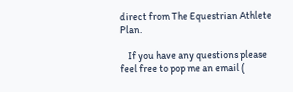direct from The Equestrian Athlete Plan.

    If you have any questions please feel free to pop me an email (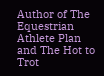Author of The Equestrian Athlete Plan and The Hot to Trot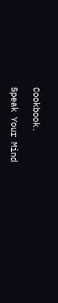Cookbook.

Speak Your Mind